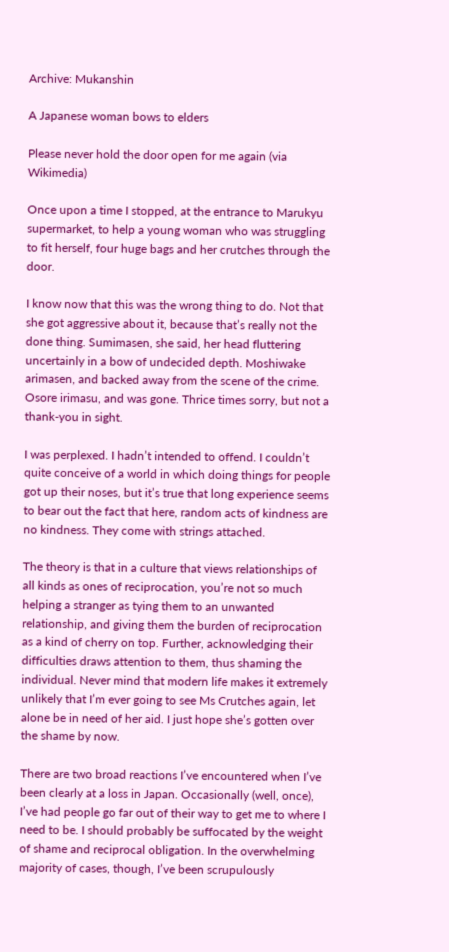Archive: Mukanshin

A Japanese woman bows to elders

Please never hold the door open for me again (via Wikimedia)

Once upon a time I stopped, at the entrance to Marukyu supermarket, to help a young woman who was struggling to fit herself, four huge bags and her crutches through the door.

I know now that this was the wrong thing to do. Not that she got aggressive about it, because that’s really not the done thing. Sumimasen, she said, her head fluttering uncertainly in a bow of undecided depth. Moshiwake arimasen, and backed away from the scene of the crime. Osore irimasu, and was gone. Thrice times sorry, but not a thank-you in sight.

I was perplexed. I hadn’t intended to offend. I couldn’t quite conceive of a world in which doing things for people got up their noses, but it’s true that long experience seems to bear out the fact that here, random acts of kindness are no kindness. They come with strings attached.

The theory is that in a culture that views relationships of all kinds as ones of reciprocation, you’re not so much helping a stranger as tying them to an unwanted relationship, and giving them the burden of reciprocation as a kind of cherry on top. Further, acknowledging their difficulties draws attention to them, thus shaming the individual. Never mind that modern life makes it extremely unlikely that I’m ever going to see Ms Crutches again, let alone be in need of her aid. I just hope she’s gotten over the shame by now.

There are two broad reactions I’ve encountered when I’ve been clearly at a loss in Japan. Occasionally (well, once), I’ve had people go far out of their way to get me to where I need to be. I should probably be suffocated by the weight of shame and reciprocal obligation. In the overwhelming majority of cases, though, I’ve been scrupulously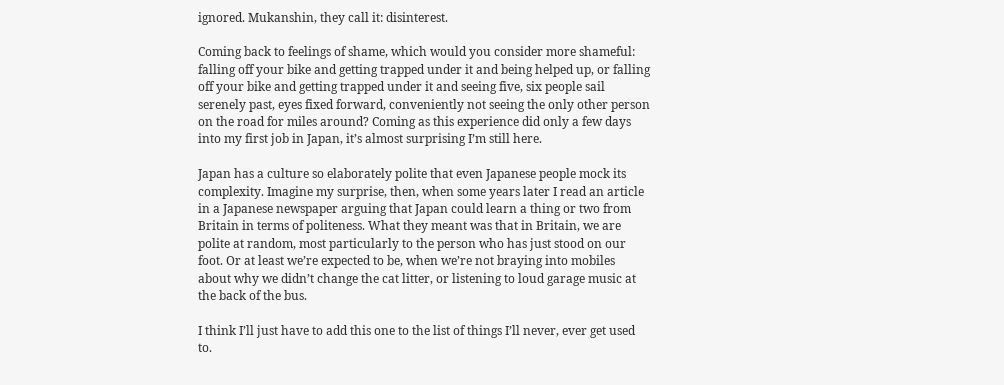ignored. Mukanshin, they call it: disinterest.

Coming back to feelings of shame, which would you consider more shameful: falling off your bike and getting trapped under it and being helped up, or falling off your bike and getting trapped under it and seeing five, six people sail serenely past, eyes fixed forward, conveniently not seeing the only other person on the road for miles around? Coming as this experience did only a few days into my first job in Japan, it’s almost surprising I’m still here.

Japan has a culture so elaborately polite that even Japanese people mock its complexity. Imagine my surprise, then, when some years later I read an article in a Japanese newspaper arguing that Japan could learn a thing or two from Britain in terms of politeness. What they meant was that in Britain, we are polite at random, most particularly to the person who has just stood on our foot. Or at least we’re expected to be, when we’re not braying into mobiles about why we didn’t change the cat litter, or listening to loud garage music at the back of the bus.

I think I’ll just have to add this one to the list of things I’ll never, ever get used to.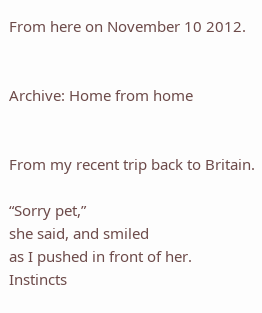From here on November 10 2012.


Archive: Home from home


From my recent trip back to Britain.

“Sorry pet,”
she said, and smiled
as I pushed in front of her.
Instincts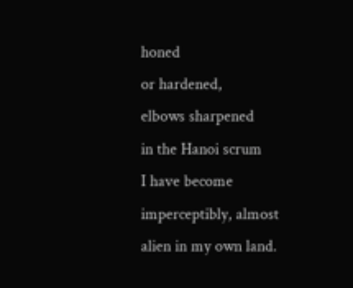honed
or hardened,
elbows sharpened
in the Hanoi scrum
I have become
imperceptibly, almost
alien in my own land.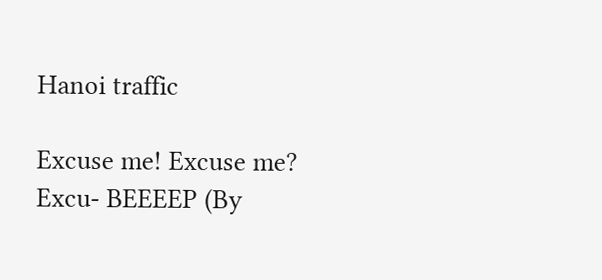Hanoi traffic

Excuse me! Excuse me? Excu- BEEEEP (By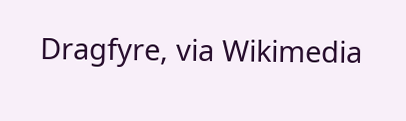Dragfyre, via Wikimedia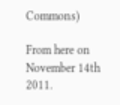Commons)

From here on November 14th 2011.